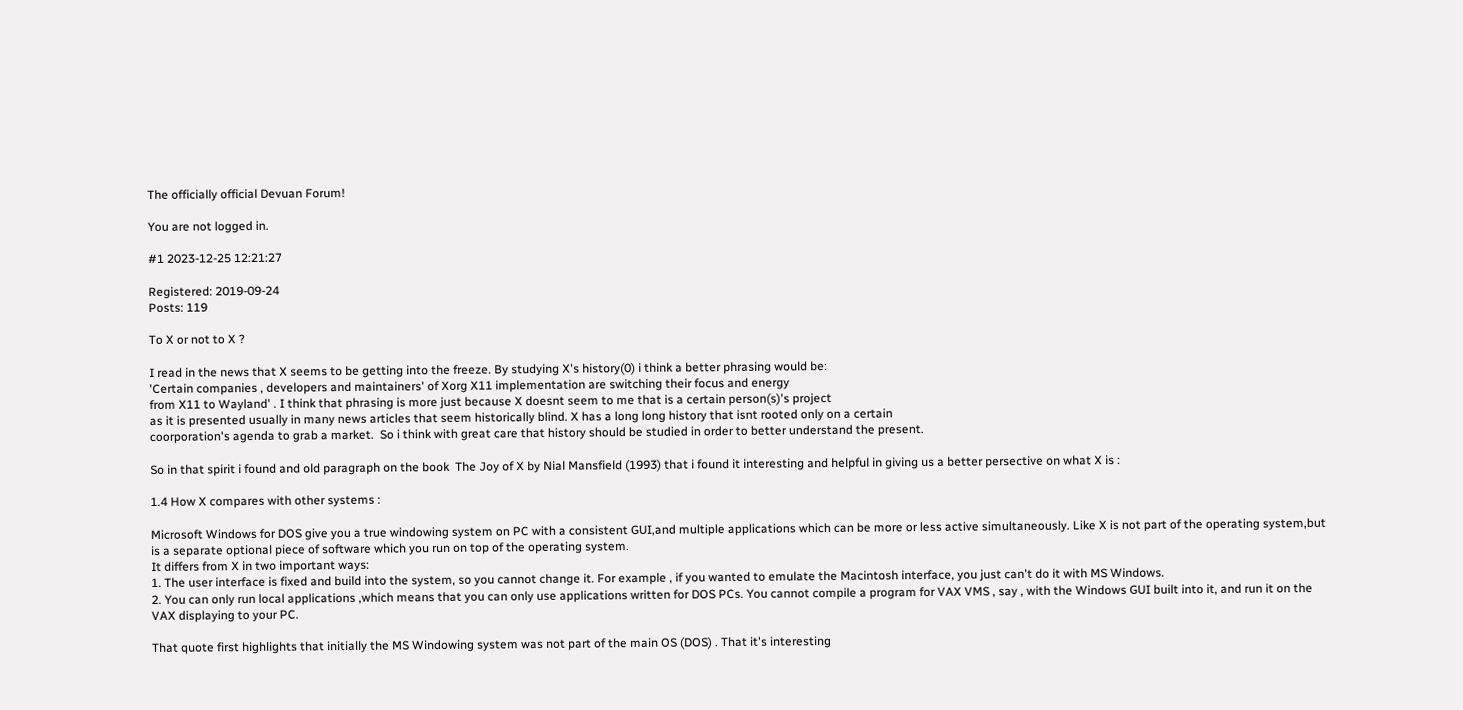The officially official Devuan Forum!

You are not logged in.

#1 2023-12-25 12:21:27

Registered: 2019-09-24
Posts: 119

To X or not to X ?

I read in the news that X seems to be getting into the freeze. By studying X's history(0) i think a better phrasing would be:
'Certain companies , developers and maintainers' of Xorg X11 implementation are switching their focus and energy
from X11 to Wayland' . I think that phrasing is more just because X doesnt seem to me that is a certain person(s)'s project
as it is presented usually in many news articles that seem historically blind. X has a long long history that isnt rooted only on a certain
coorporation's agenda to grab a market.  So i think with great care that history should be studied in order to better understand the present.

So in that spirit i found and old paragraph on the book  The Joy of X by Nial Mansfield (1993) that i found it interesting and helpful in giving us a better persective on what X is :

1.4 How X compares with other systems :

Microsoft Windows for DOS give you a true windowing system on PC with a consistent GUI,and multiple applications which can be more or less active simultaneously. Like X is not part of the operating system,but is a separate optional piece of software which you run on top of the operating system.
It differs from X in two important ways:
1. The user interface is fixed and build into the system, so you cannot change it. For example , if you wanted to emulate the Macintosh interface, you just can't do it with MS Windows.
2. You can only run local applications ,which means that you can only use applications written for DOS PCs. You cannot compile a program for VAX VMS , say , with the Windows GUI built into it, and run it on the VAX displaying to your PC.

That quote first highlights that initially the MS Windowing system was not part of the main OS (DOS) . That it's interesting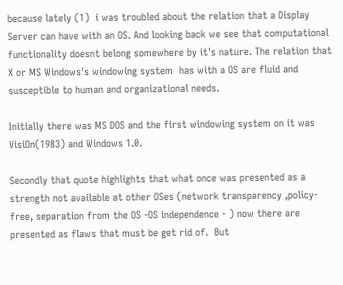because lately (1)  i was troubled about the relation that a Display Server can have with an OS. And looking back we see that computational functionality doesnt belong somewhere by it's nature. The relation that X or MS Windows's windowing system  has with a OS are fluid and susceptible to human and organizational needs.

Initially there was MS DOS and the first windowing system on it was VisiOn(1983) and Windows 1.0.

Secondly that quote highlights that what once was presented as a strength not available at other OSes (network transparency ,policy-free, separation from the OS -OS independence - ) now there are presented as flaws that must be get rid of.  But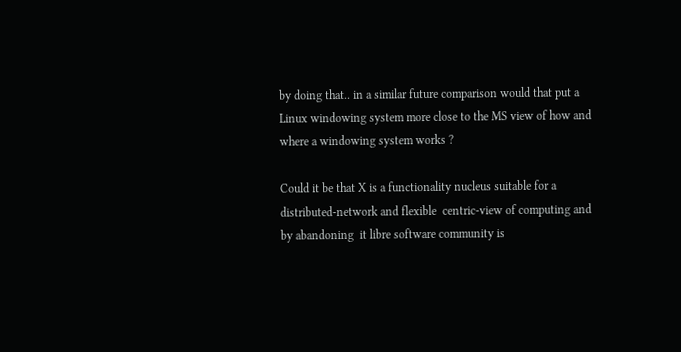by doing that.. in a similar future comparison would that put a Linux windowing system more close to the MS view of how and where a windowing system works ?

Could it be that X is a functionality nucleus suitable for a distributed-network and flexible  centric-view of computing and by abandoning  it libre software community is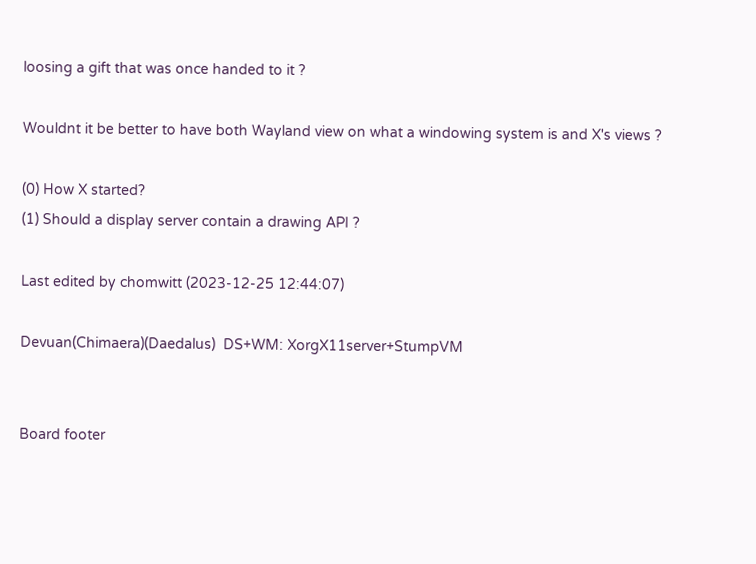loosing a gift that was once handed to it ?

Wouldnt it be better to have both Wayland view on what a windowing system is and X's views ?

(0) How X started?
(1) Should a display server contain a drawing API ?

Last edited by chomwitt (2023-12-25 12:44:07)

Devuan(Chimaera)(Daedalus)  DS+WM: XorgX11server+StumpVM


Board footer